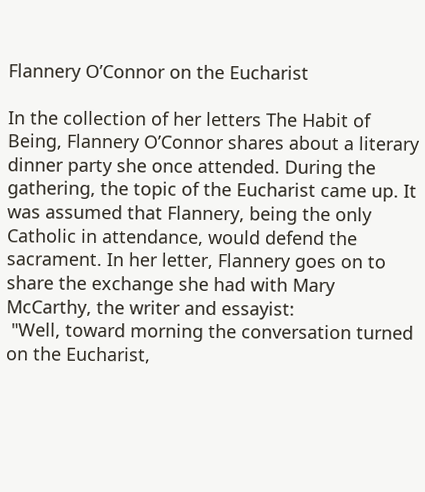Flannery O’Connor on the Eucharist

In the collection of her letters The Habit of Being, Flannery O’Connor shares about a literary dinner party she once attended. During the gathering, the topic of the Eucharist came up. It was assumed that Flannery, being the only Catholic in attendance, would defend the sacrament. In her letter, Flannery goes on to share the exchange she had with Mary McCarthy, the writer and essayist:
 "Well, toward morning the conversation turned on the Eucharist,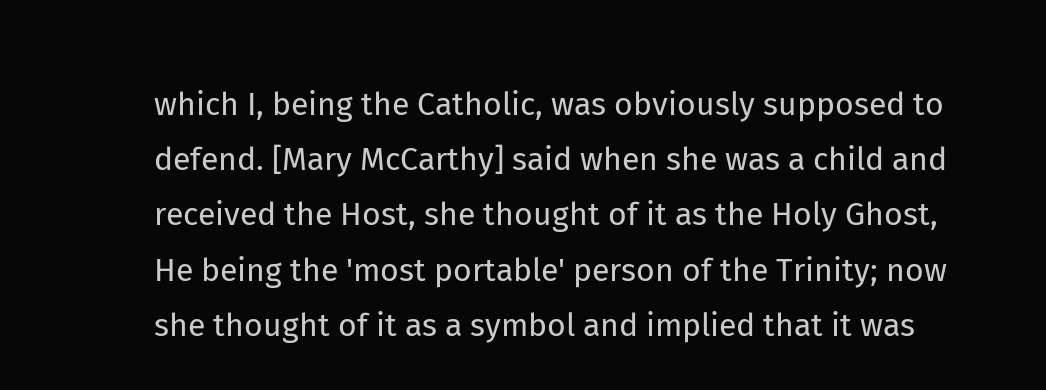which I, being the Catholic, was obviously supposed to defend. [Mary McCarthy] said when she was a child and received the Host, she thought of it as the Holy Ghost, He being the 'most portable' person of the Trinity; now she thought of it as a symbol and implied that it was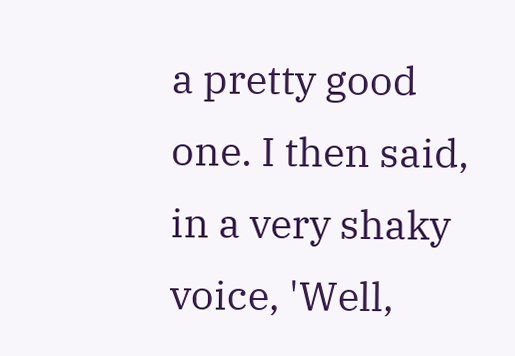a pretty good one. I then said, in a very shaky voice, 'Well,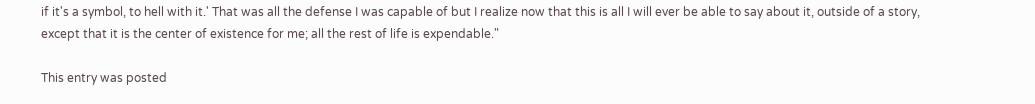if it's a symbol, to hell with it.' That was all the defense I was capable of but I realize now that this is all I will ever be able to say about it, outside of a story, except that it is the center of existence for me; all the rest of life is expendable."

This entry was posted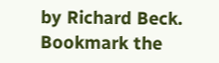by Richard Beck. Bookmark the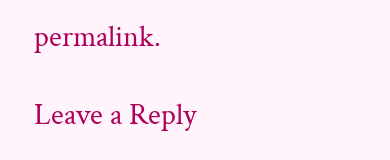permalink.

Leave a Reply